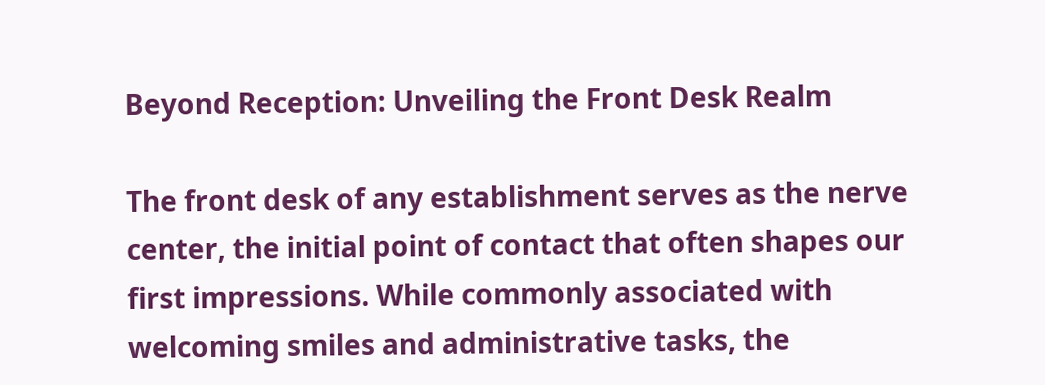Beyond Reception: Unveiling the Front Desk Realm

The front desk of any establishment serves as the nerve center, the initial point of contact that often shapes our first impressions. While commonly associated with welcoming smiles and administrative tasks, the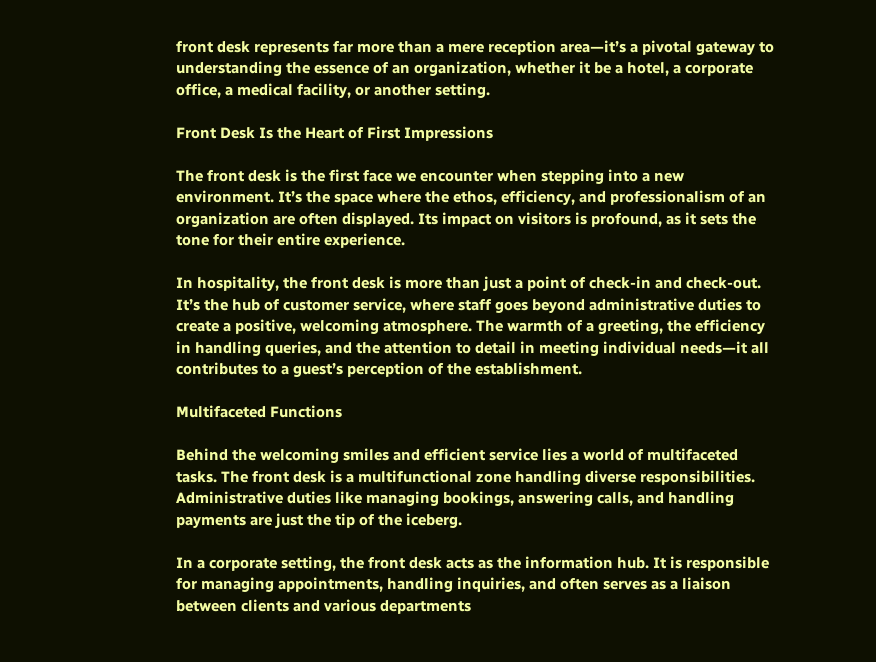front desk represents far more than a mere reception area—it’s a pivotal gateway to understanding the essence of an organization, whether it be a hotel, a corporate office, a medical facility, or another setting.

Front Desk Is the Heart of First Impressions

The front desk is the first face we encounter when stepping into a new environment. It’s the space where the ethos, efficiency, and professionalism of an organization are often displayed. Its impact on visitors is profound, as it sets the tone for their entire experience.

In hospitality, the front desk is more than just a point of check-in and check-out. It’s the hub of customer service, where staff goes beyond administrative duties to create a positive, welcoming atmosphere. The warmth of a greeting, the efficiency in handling queries, and the attention to detail in meeting individual needs—it all contributes to a guest’s perception of the establishment.

Multifaceted Functions

Behind the welcoming smiles and efficient service lies a world of multifaceted tasks. The front desk is a multifunctional zone handling diverse responsibilities. Administrative duties like managing bookings, answering calls, and handling payments are just the tip of the iceberg.

In a corporate setting, the front desk acts as the information hub. It is responsible for managing appointments, handling inquiries, and often serves as a liaison between clients and various departments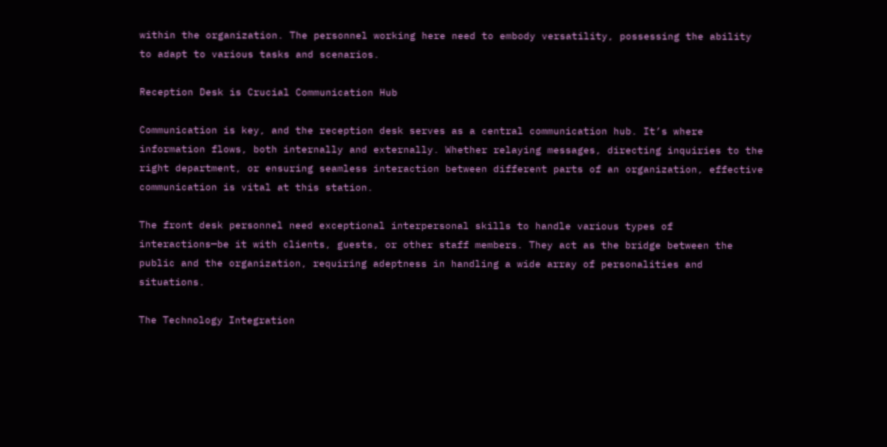within the organization. The personnel working here need to embody versatility, possessing the ability to adapt to various tasks and scenarios.

Reception Desk is Crucial Communication Hub

Communication is key, and the reception desk serves as a central communication hub. It’s where information flows, both internally and externally. Whether relaying messages, directing inquiries to the right department, or ensuring seamless interaction between different parts of an organization, effective communication is vital at this station.

The front desk personnel need exceptional interpersonal skills to handle various types of interactions—be it with clients, guests, or other staff members. They act as the bridge between the public and the organization, requiring adeptness in handling a wide array of personalities and situations.

The Technology Integration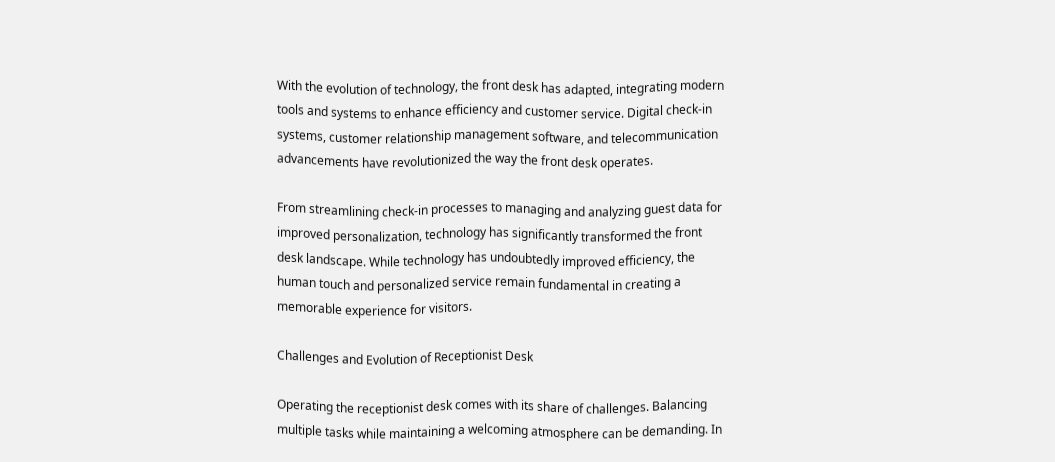With the evolution of technology, the front desk has adapted, integrating modern tools and systems to enhance efficiency and customer service. Digital check-in systems, customer relationship management software, and telecommunication advancements have revolutionized the way the front desk operates.

From streamlining check-in processes to managing and analyzing guest data for improved personalization, technology has significantly transformed the front desk landscape. While technology has undoubtedly improved efficiency, the human touch and personalized service remain fundamental in creating a memorable experience for visitors.

Challenges and Evolution of Receptionist Desk

Operating the receptionist desk comes with its share of challenges. Balancing multiple tasks while maintaining a welcoming atmosphere can be demanding. In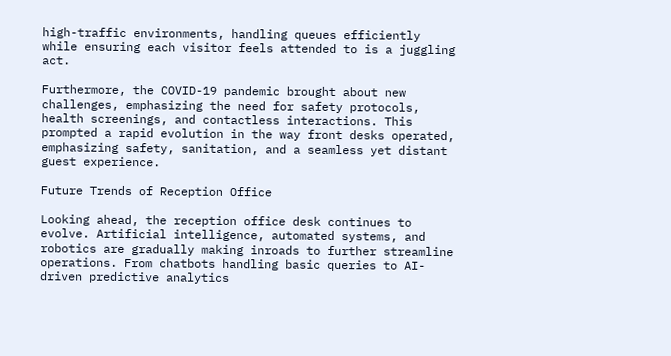high-traffic environments, handling queues efficiently while ensuring each visitor feels attended to is a juggling act.

Furthermore, the COVID-19 pandemic brought about new challenges, emphasizing the need for safety protocols, health screenings, and contactless interactions. This prompted a rapid evolution in the way front desks operated, emphasizing safety, sanitation, and a seamless yet distant guest experience.

Future Trends of Reception Office

Looking ahead, the reception office desk continues to evolve. Artificial intelligence, automated systems, and robotics are gradually making inroads to further streamline operations. From chatbots handling basic queries to AI-driven predictive analytics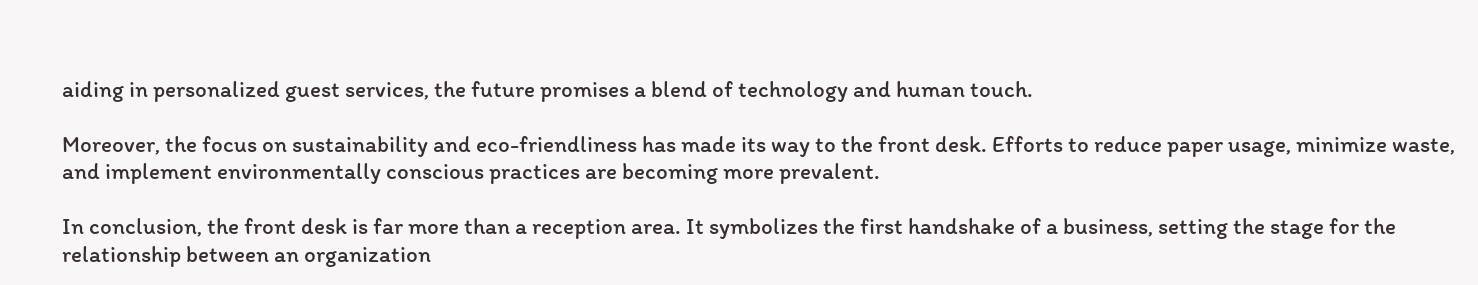aiding in personalized guest services, the future promises a blend of technology and human touch.

Moreover, the focus on sustainability and eco-friendliness has made its way to the front desk. Efforts to reduce paper usage, minimize waste, and implement environmentally conscious practices are becoming more prevalent.

In conclusion, the front desk is far more than a reception area. It symbolizes the first handshake of a business, setting the stage for the relationship between an organization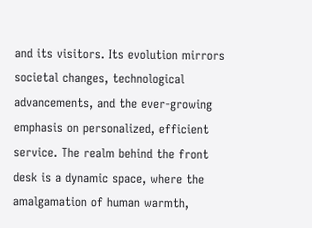and its visitors. Its evolution mirrors societal changes, technological advancements, and the ever-growing emphasis on personalized, efficient service. The realm behind the front desk is a dynamic space, where the amalgamation of human warmth,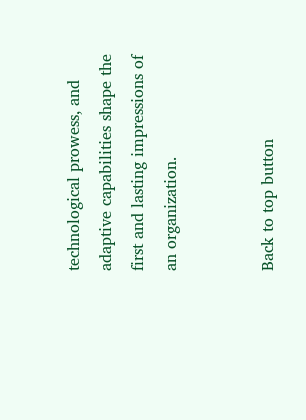technological prowess, and adaptive capabilities shape the first and lasting impressions of an organization.


Back to top button